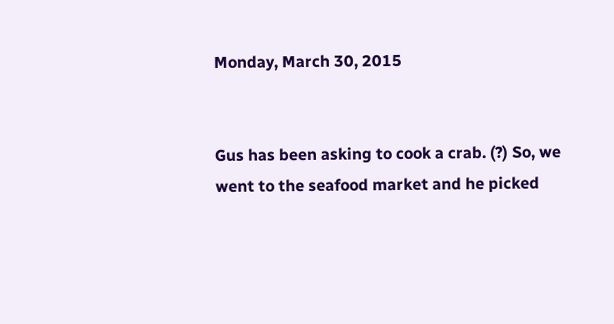Monday, March 30, 2015


Gus has been asking to cook a crab. (?) So, we went to the seafood market and he picked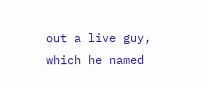out a live guy, which he named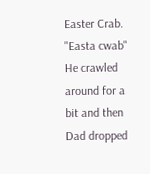Easter Crab. "Easta cwab" He crawled around for a bit and then Dad dropped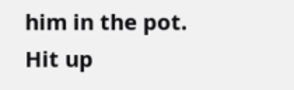him in the pot.
Hit up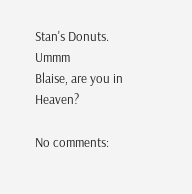Stan's Donuts. Ummm
Blaise, are you in Heaven?

No comments: